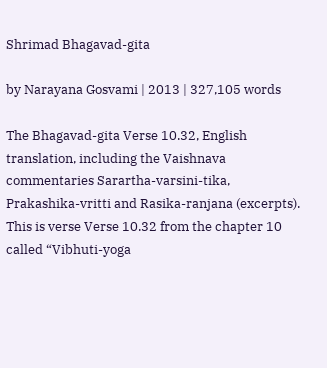Shrimad Bhagavad-gita

by Narayana Gosvami | 2013 | 327,105 words

The Bhagavad-gita Verse 10.32, English translation, including the Vaishnava commentaries Sarartha-varsini-tika, Prakashika-vritti and Rasika-ranjana (excerpts). This is verse Verse 10.32 from the chapter 10 called “Vibhuti-yoga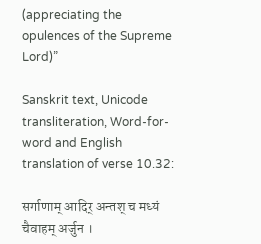(appreciating the opulences of the Supreme Lord)”

Sanskrit text, Unicode transliteration, Word-for-word and English translation of verse 10.32:

सर्गाणाम् आदिर् अन्तश् च मध्यं चैवाहम् अर्जुन ।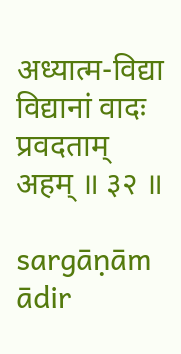अध्यात्म-विद्या विद्यानां वादः प्रवदताम् अहम् ॥ ३२ ॥

sargāṇām ādir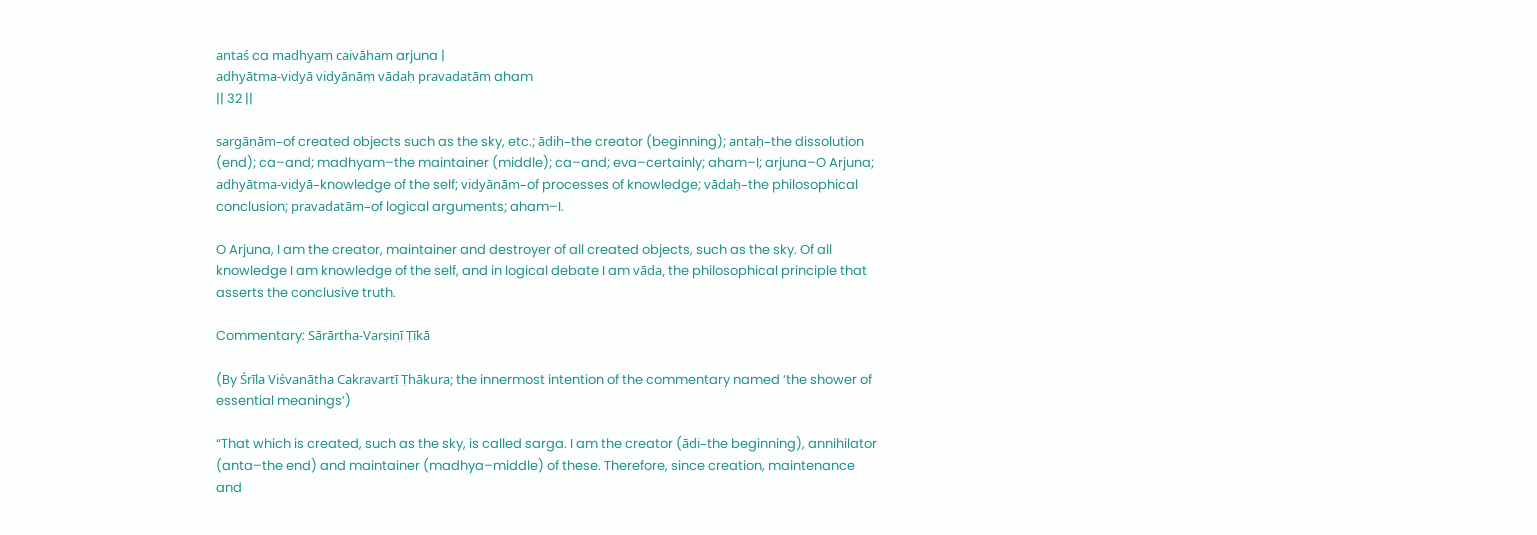antaś ca madhyaṃ caivāham arjuna |
adhyātma-vidyā vidyānāṃ vādaḥ pravadatām aham
|| 32 ||

sargāṇām–of created objects such as the sky, etc.; ādiḥ–the creator (beginning); antaḥ–the dissolution (end); ca–and; madhyam–the maintainer (middle); ca–and; eva–certainly; aham–I; arjuna–O Arjuna; adhyātma-vidyā–knowledge of the self; vidyānām–of processes of knowledge; vādaḥ–the philosophical conclusion; pravadatām–of logical arguments; aham–I.

O Arjuna, I am the creator, maintainer and destroyer of all created objects, such as the sky. Of all knowledge I am knowledge of the self, and in logical debate I am vāda, the philosophical principle that asserts the conclusive truth.

Commentary: Sārārtha-Varṣiṇī Ṭīkā

(By Śrīla Viśvanātha Cakravartī Ṭhākura; the innermost intention of the commentary named ‘the shower of essential meanings’)

“That which is created, such as the sky, is called sarga. I am the creator (ādi–the beginning), annihilator (anta–the end) and maintainer (madhya–middle) of these. Therefore, since creation, maintenance and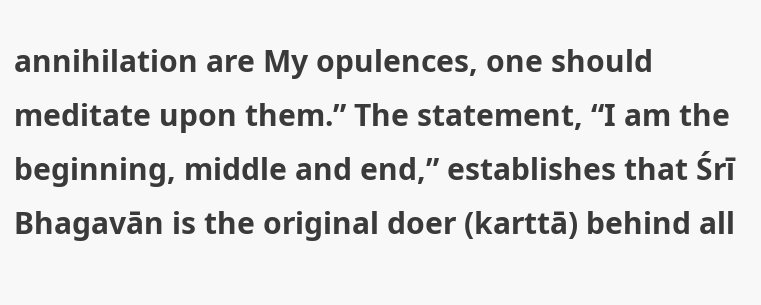annihilation are My opulences, one should meditate upon them.” The statement, “I am the beginning, middle and end,” establishes that Śrī Bhagavān is the original doer (karttā) behind all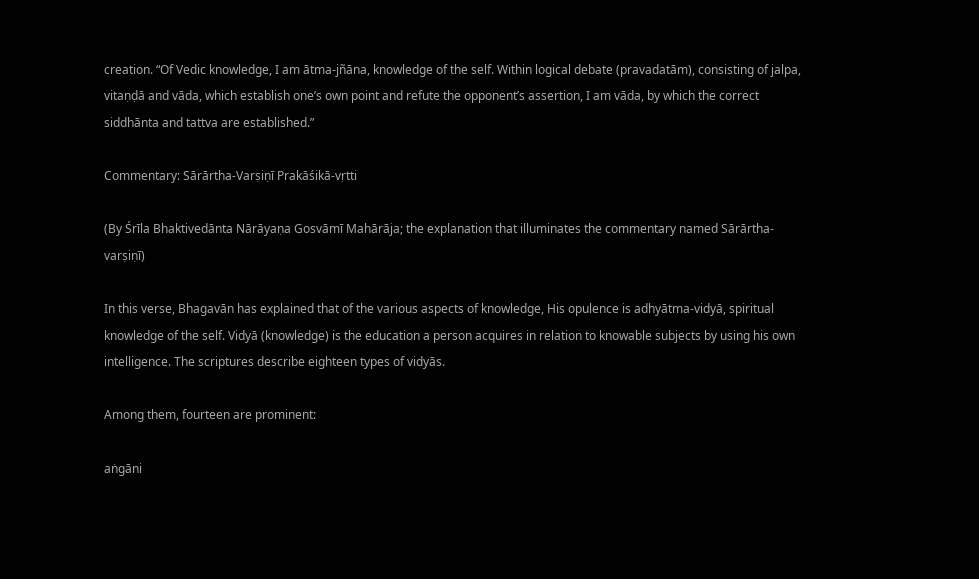creation. “Of Vedic knowledge, I am ātma-jñāna, knowledge of the self. Within logical debate (pravadatām), consisting of jalpa, vitaṇḍā and vāda, which establish one’s own point and refute the opponent’s assertion, I am vāda, by which the correct siddhānta and tattva are established.”

Commentary: Sārārtha-Varṣiṇī Prakāśikā-vṛtti

(By Śrīla Bhaktivedānta Nārāyaṇa Gosvāmī Mahārāja; the explanation that illuminates the commentary named Sārārtha-varṣiṇī)

In this verse, Bhagavān has explained that of the various aspects of knowledge, His opulence is adhyātma-vidyā, spiritual knowledge of the self. Vidyā (knowledge) is the education a person acquires in relation to knowable subjects by using his own intelligence. The scriptures describe eighteen types of vidyās.

Among them, fourteen are prominent:

aṅgāni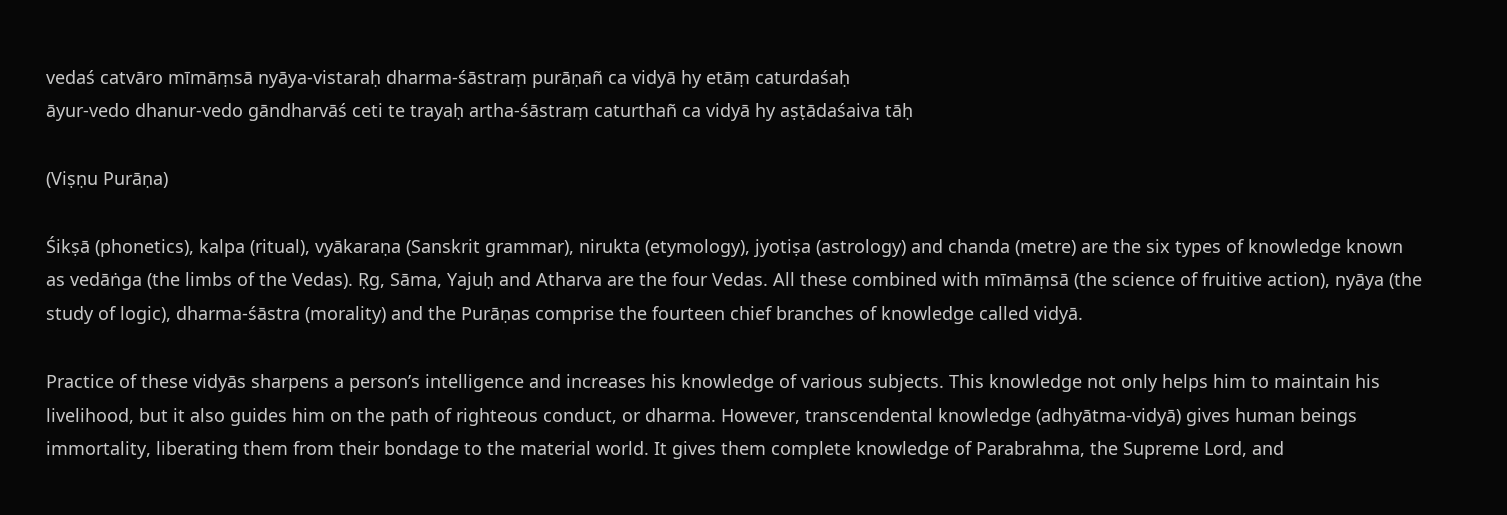vedaś catvāro mīmāṃsā nyāya-vistaraḥ dharma-śāstraṃ purāṇañ ca vidyā hy etāṃ caturdaśaḥ
āyur-vedo dhanur-vedo gāndharvāś ceti te trayaḥ artha-śāstraṃ caturthañ ca vidyā hy aṣṭādaśaiva tāḥ

(Viṣṇu Purāṇa)

Śikṣā (phonetics), kalpa (ritual), vyākaraṇa (Sanskrit grammar), nirukta (etymology), jyotiṣa (astrology) and chanda (metre) are the six types of knowledge known as vedāṅga (the limbs of the Vedas). Ṛg, Sāma, Yajuḥ and Atharva are the four Vedas. All these combined with mīmāṃsā (the science of fruitive action), nyāya (the study of logic), dharma-śāstra (morality) and the Purāṇas comprise the fourteen chief branches of knowledge called vidyā.

Practice of these vidyās sharpens a person’s intelligence and increases his knowledge of various subjects. This knowledge not only helps him to maintain his livelihood, but it also guides him on the path of righteous conduct, or dharma. However, transcendental knowledge (adhyātma-vidyā) gives human beings immortality, liberating them from their bondage to the material world. It gives them complete knowledge of Parabrahma, the Supreme Lord, and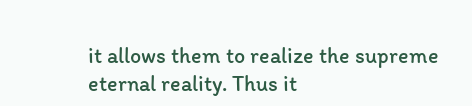it allows them to realize the supreme eternal reality. Thus it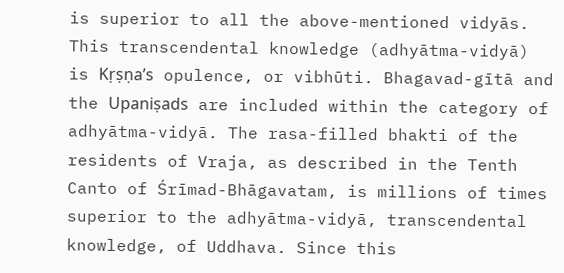is superior to all the above-mentioned vidyās. This transcendental knowledge (adhyātma-vidyā) is Kṛṣṇa’s opulence, or vibhūti. Bhagavad-gītā and the Upaniṣads are included within the category of adhyātma-vidyā. The rasa-filled bhakti of the residents of Vraja, as described in the Tenth Canto of Śrīmad-Bhāgavatam, is millions of times superior to the adhyātma-vidyā, transcendental knowledge, of Uddhava. Since this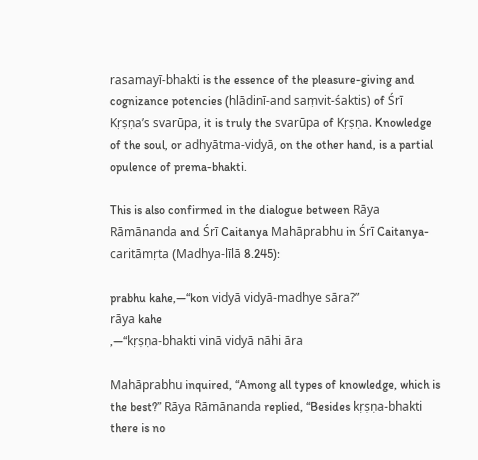rasamayī-bhakti is the essence of the pleasure-giving and cognizance potencies (hlādinī-and saṃvit-śaktis) of Śrī Kṛṣṇa’s svarūpa, it is truly the svarūpa of Kṛṣṇa. Knowledge of the soul, or adhyātma-vidyā, on the other hand, is a partial opulence of prema-bhakti.

This is also confirmed in the dialogue between Rāya Rāmānanda and Śrī Caitanya Mahāprabhu in Śrī Caitanya-caritāmṛta (Madhya-līlā 8.245):

prabhu kahe,—“kon vidyā vidyā-madhye sāra?”
rāya kahe
,—“kṛṣṇa-bhakti vinā vidyā nāhi āra

Mahāprabhu inquired, “Among all types of knowledge, which is the best?” Rāya Rāmānanda replied, “Besides kṛṣṇa-bhakti there is no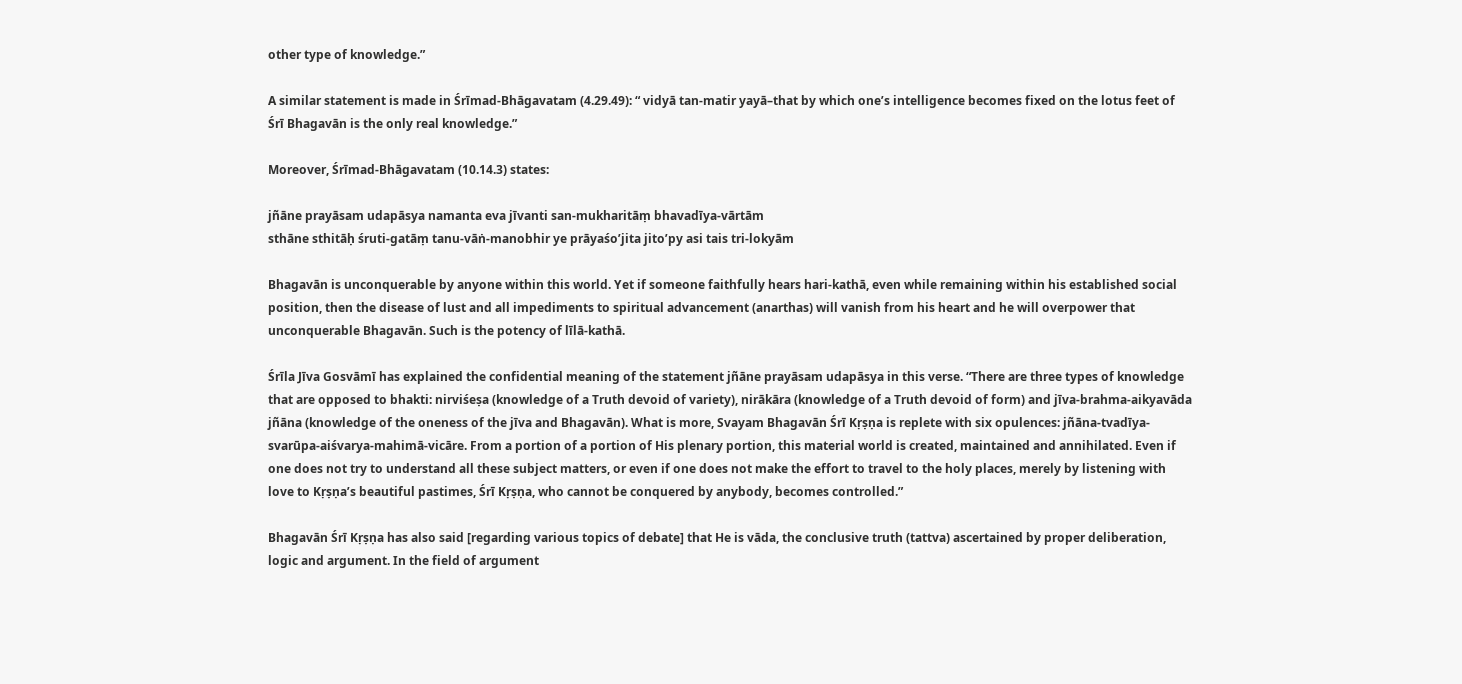other type of knowledge.”

A similar statement is made in Śrīmad-Bhāgavatam (4.29.49): “ vidyā tan-matir yayā–that by which one’s intelligence becomes fixed on the lotus feet of Śrī Bhagavān is the only real knowledge.”

Moreover, Śrīmad-Bhāgavatam (10.14.3) states:

jñāne prayāsam udapāsya namanta eva jīvanti san-mukharitāṃ bhavadīya-vārtām
sthāne sthitāḥ śruti-gatāṃ tanu-vāṅ-manobhir ye prāyaśo’jita jito’py asi tais tri-lokyām

Bhagavān is unconquerable by anyone within this world. Yet if someone faithfully hears hari-kathā, even while remaining within his established social position, then the disease of lust and all impediments to spiritual advancement (anarthas) will vanish from his heart and he will overpower that unconquerable Bhagavān. Such is the potency of līlā-kathā.

Śrīla Jīva Gosvāmī has explained the confidential meaning of the statement jñāne prayāsam udapāsya in this verse. “There are three types of knowledge that are opposed to bhakti: nirviśeṣa (knowledge of a Truth devoid of variety), nirākāra (knowledge of a Truth devoid of form) and jīva-brahma-aikyavāda jñāna (knowledge of the oneness of the jīva and Bhagavān). What is more, Svayam Bhagavān Śrī Kṛṣṇa is replete with six opulences: jñāna-tvadīya-svarūpa-aiśvarya-mahimā-vicāre. From a portion of a portion of His plenary portion, this material world is created, maintained and annihilated. Even if one does not try to understand all these subject matters, or even if one does not make the effort to travel to the holy places, merely by listening with love to Kṛṣṇa’s beautiful pastimes, Śrī Kṛṣṇa, who cannot be conquered by anybody, becomes controlled.”

Bhagavān Śrī Kṛṣṇa has also said [regarding various topics of debate] that He is vāda, the conclusive truth (tattva) ascertained by proper deliberation, logic and argument. In the field of argument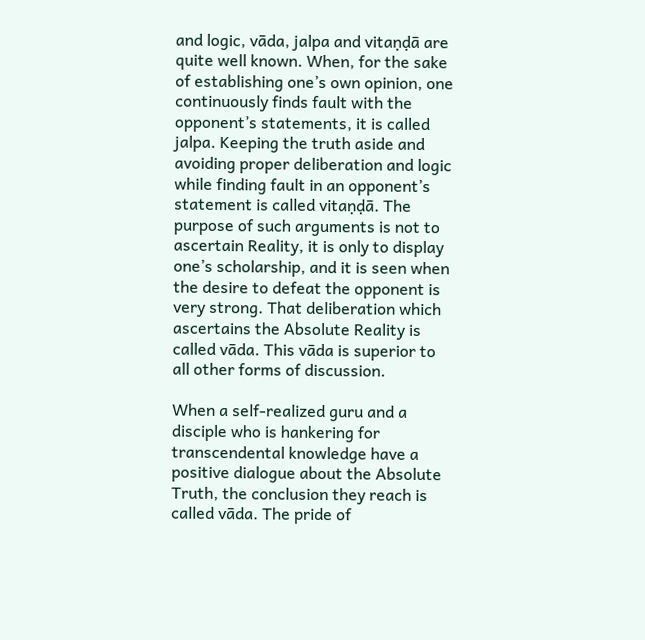and logic, vāda, jalpa and vitaṇḍā are quite well known. When, for the sake of establishing one’s own opinion, one continuously finds fault with the opponent’s statements, it is called jalpa. Keeping the truth aside and avoiding proper deliberation and logic while finding fault in an opponent’s statement is called vitaṇḍā. The purpose of such arguments is not to ascertain Reality, it is only to display one’s scholarship, and it is seen when the desire to defeat the opponent is very strong. That deliberation which ascertains the Absolute Reality is called vāda. This vāda is superior to all other forms of discussion.

When a self-realized guru and a disciple who is hankering for transcendental knowledge have a positive dialogue about the Absolute Truth, the conclusion they reach is called vāda. The pride of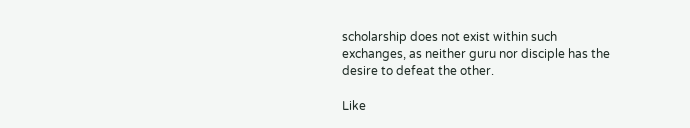scholarship does not exist within such exchanges, as neither guru nor disciple has the desire to defeat the other.

Like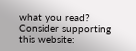what you read? Consider supporting this website: